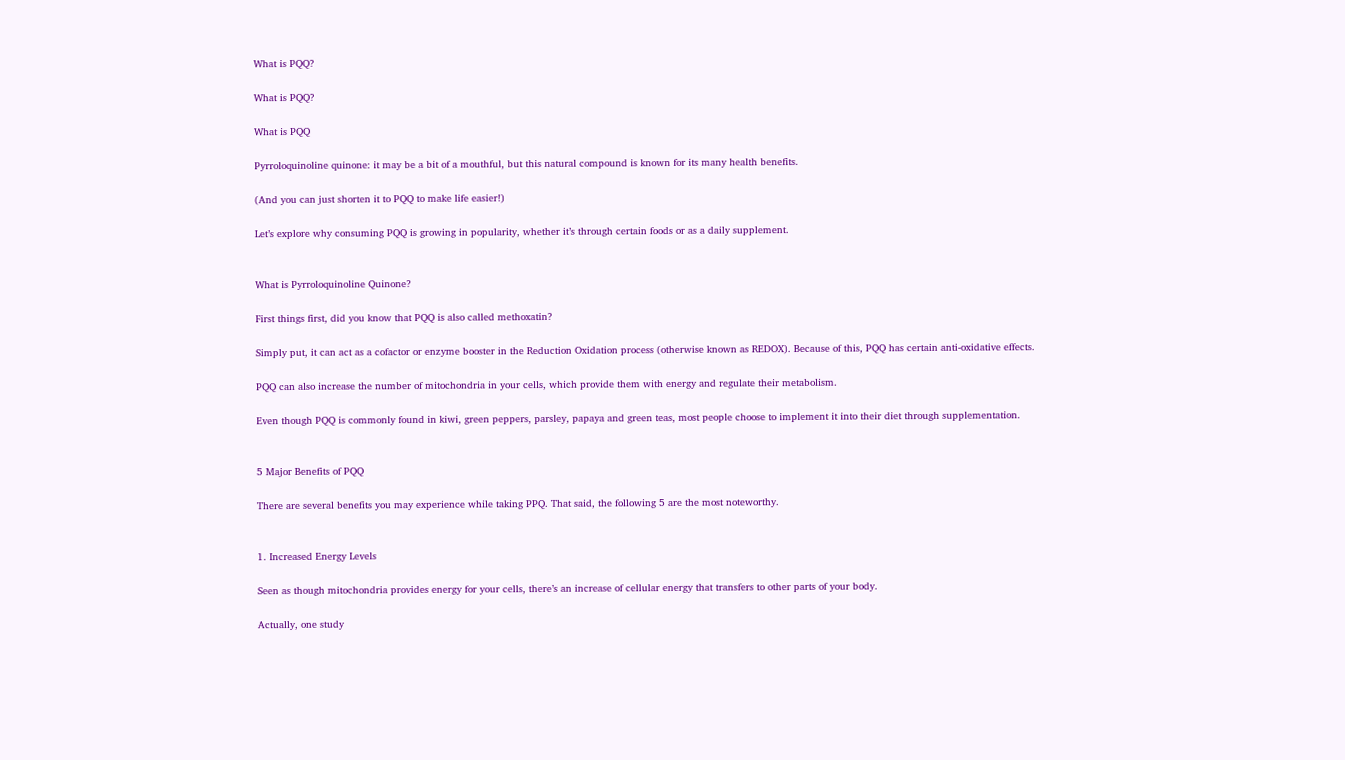What is PQQ?

What is PQQ?

What is PQQ

Pyrroloquinoline quinone: it may be a bit of a mouthful, but this natural compound is known for its many health benefits.

(And you can just shorten it to PQQ to make life easier!)

Let’s explore why consuming PQQ is growing in popularity, whether it’s through certain foods or as a daily supplement.


What is Pyrroloquinoline Quinone?

First things first, did you know that PQQ is also called methoxatin?

Simply put, it can act as a cofactor or enzyme booster in the Reduction Oxidation process (otherwise known as REDOX). Because of this, PQQ has certain anti-oxidative effects.

PQQ can also increase the number of mitochondria in your cells, which provide them with energy and regulate their metabolism.

Even though PQQ is commonly found in kiwi, green peppers, parsley, papaya and green teas, most people choose to implement it into their diet through supplementation.


5 Major Benefits of PQQ

There are several benefits you may experience while taking PPQ. That said, the following 5 are the most noteworthy.


1. Increased Energy Levels

Seen as though mitochondria provides energy for your cells, there’s an increase of cellular energy that transfers to other parts of your body.

Actually, one study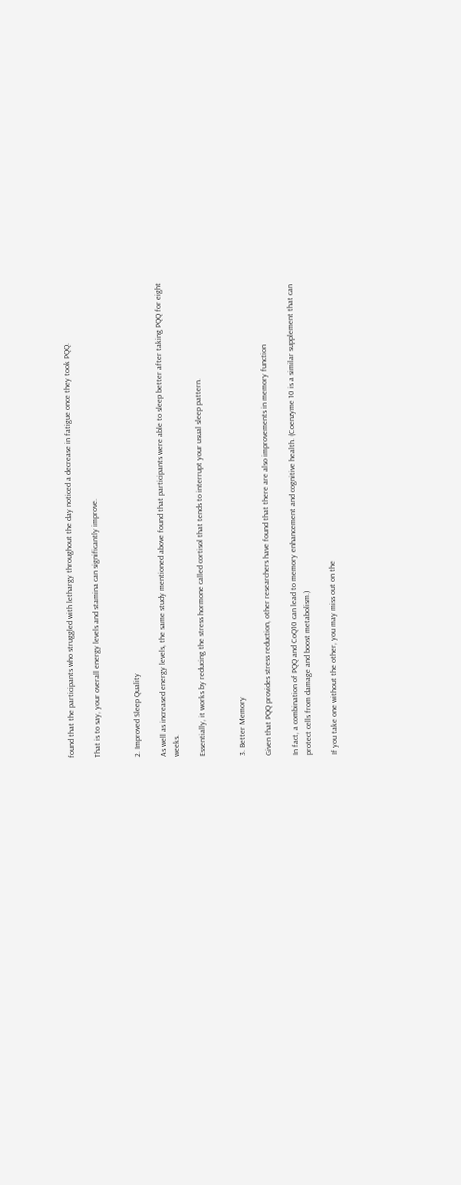found that the participants who struggled with lethargy throughout the day noticed a decrease in fatigue once they took PQQ.

That is to say, your overall energy levels and stamina can significantly improve.


2. Improved Sleep Quality

As well as increased energy levels, the same study mentioned above found that participants were able to sleep better after taking PQQ for eight weeks.

Essentially, it works by reducing the stress hormone called cortisol that tends to interrupt your usual sleep pattern.


3. Better Memory

Given that PQQ provides stress reduction, other researchers have found that there are also improvements in memory function

In fact, a combination of PQQ and CoQ10 can lead to memory enhancement and cognitive health. (Coenzyme 10 is a similar supplement that can protect cells from damage and boost metabolism.)

If you take one without the other, you may miss out on the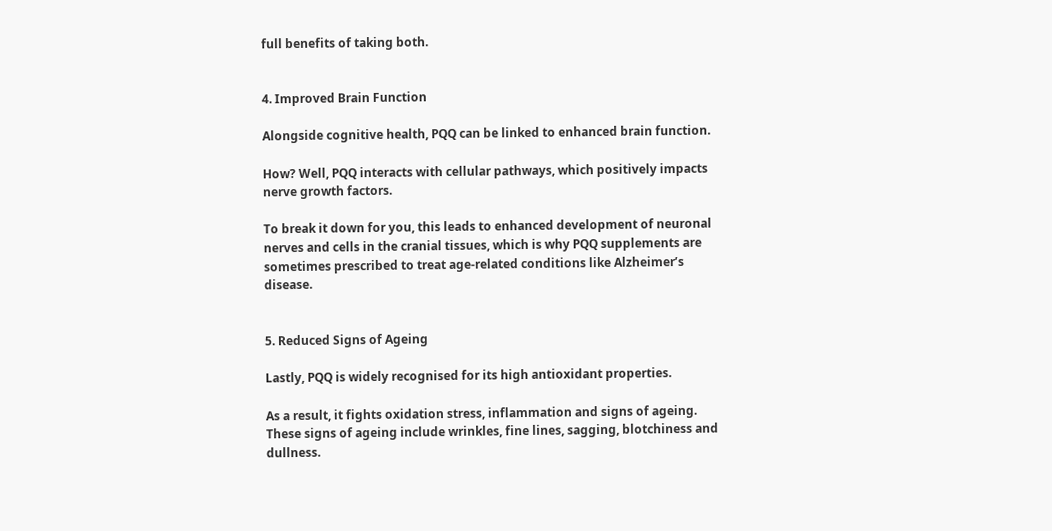full benefits of taking both.


4. Improved Brain Function

Alongside cognitive health, PQQ can be linked to enhanced brain function.

How? Well, PQQ interacts with cellular pathways, which positively impacts nerve growth factors.

To break it down for you, this leads to enhanced development of neuronal nerves and cells in the cranial tissues, which is why PQQ supplements are sometimes prescribed to treat age-related conditions like Alzheimer’s disease.


5. Reduced Signs of Ageing

Lastly, PQQ is widely recognised for its high antioxidant properties.

As a result, it fights oxidation stress, inflammation and signs of ageing. These signs of ageing include wrinkles, fine lines, sagging, blotchiness and dullness.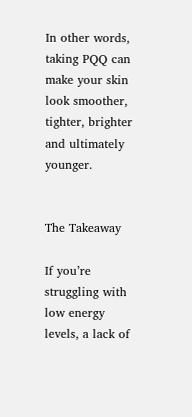In other words, taking PQQ can make your skin look smoother, tighter, brighter and ultimately younger.


The Takeaway

If you’re struggling with low energy levels, a lack of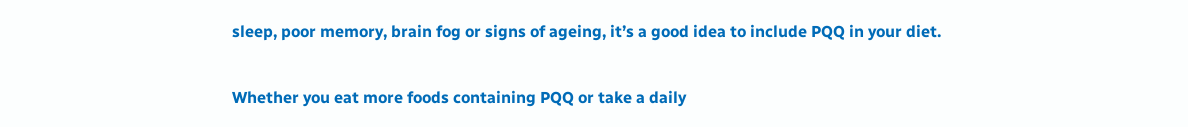sleep, poor memory, brain fog or signs of ageing, it’s a good idea to include PQQ in your diet.

Whether you eat more foods containing PQQ or take a daily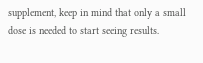supplement, keep in mind that only a small dose is needed to start seeing results.